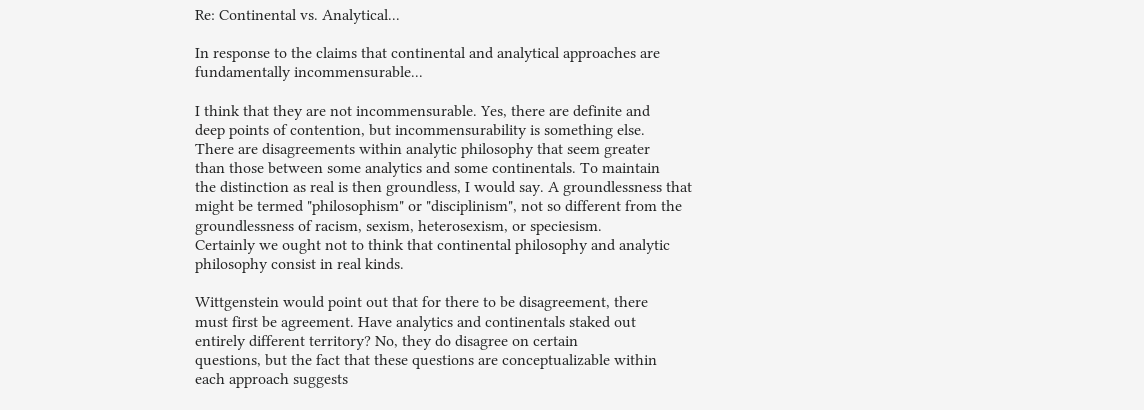Re: Continental vs. Analytical...

In response to the claims that continental and analytical approaches are
fundamentally incommensurable...

I think that they are not incommensurable. Yes, there are definite and
deep points of contention, but incommensurability is something else.
There are disagreements within analytic philosophy that seem greater
than those between some analytics and some continentals. To maintain
the distinction as real is then groundless, I would say. A groundlessness that
might be termed "philosophism" or "disciplinism", not so different from the
groundlessness of racism, sexism, heterosexism, or speciesism.
Certainly we ought not to think that continental philosophy and analytic
philosophy consist in real kinds.

Wittgenstein would point out that for there to be disagreement, there
must first be agreement. Have analytics and continentals staked out
entirely different territory? No, they do disagree on certain
questions, but the fact that these questions are conceptualizable within
each approach suggests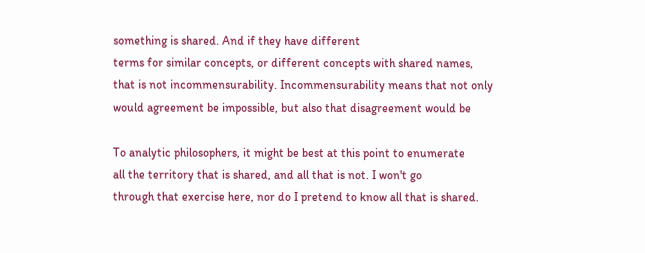something is shared. And if they have different
terms for similar concepts, or different concepts with shared names,
that is not incommensurability. Incommensurability means that not only
would agreement be impossible, but also that disagreement would be

To analytic philosophers, it might be best at this point to enumerate
all the territory that is shared, and all that is not. I won't go
through that exercise here, nor do I pretend to know all that is shared.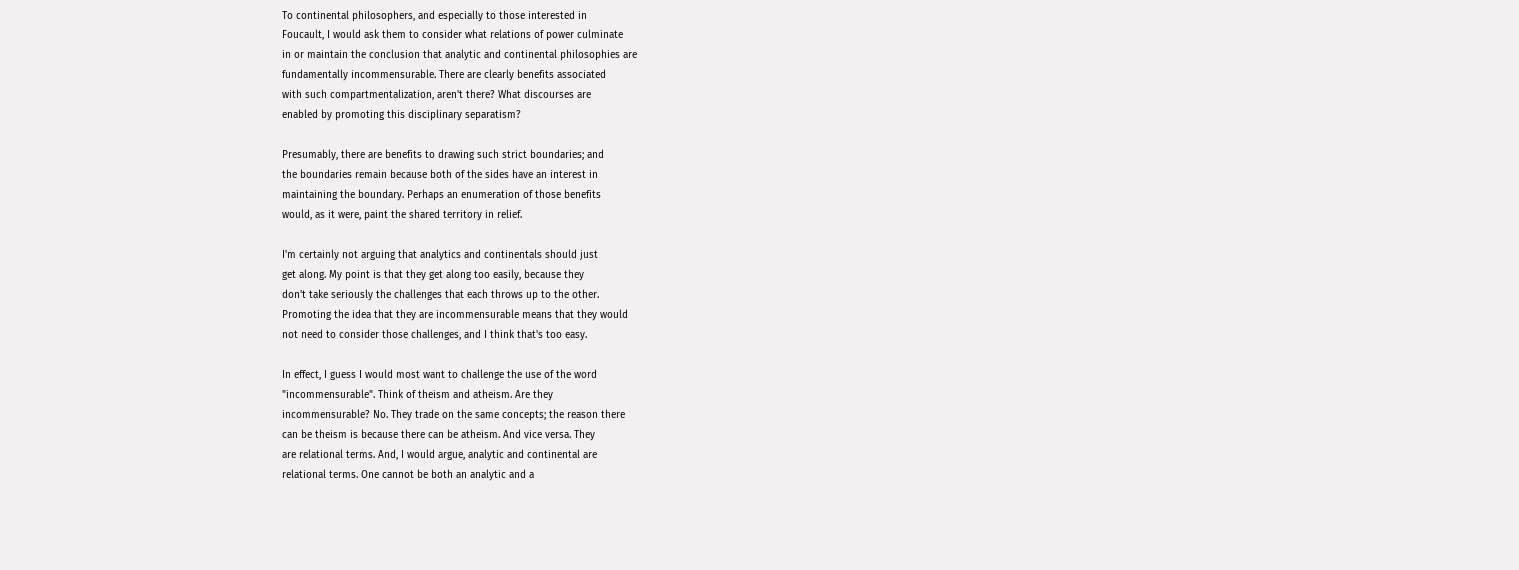To continental philosophers, and especially to those interested in
Foucault, I would ask them to consider what relations of power culminate
in or maintain the conclusion that analytic and continental philosophies are
fundamentally incommensurable. There are clearly benefits associated
with such compartmentalization, aren't there? What discourses are
enabled by promoting this disciplinary separatism?

Presumably, there are benefits to drawing such strict boundaries; and
the boundaries remain because both of the sides have an interest in
maintaining the boundary. Perhaps an enumeration of those benefits
would, as it were, paint the shared territory in relief.

I'm certainly not arguing that analytics and continentals should just
get along. My point is that they get along too easily, because they
don't take seriously the challenges that each throws up to the other.
Promoting the idea that they are incommensurable means that they would
not need to consider those challenges, and I think that's too easy.

In effect, I guess I would most want to challenge the use of the word
"incommensurable". Think of theism and atheism. Are they
incommensurable? No. They trade on the same concepts; the reason there
can be theism is because there can be atheism. And vice versa. They
are relational terms. And, I would argue, analytic and continental are
relational terms. One cannot be both an analytic and a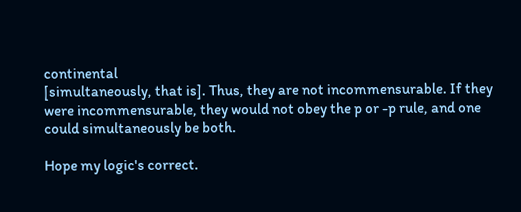continental
[simultaneously, that is]. Thus, they are not incommensurable. If they
were incommensurable, they would not obey the p or -p rule, and one
could simultaneously be both.

Hope my logic's correct.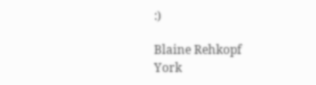:)

Blaine Rehkopf
York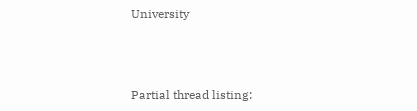University



Partial thread listing: